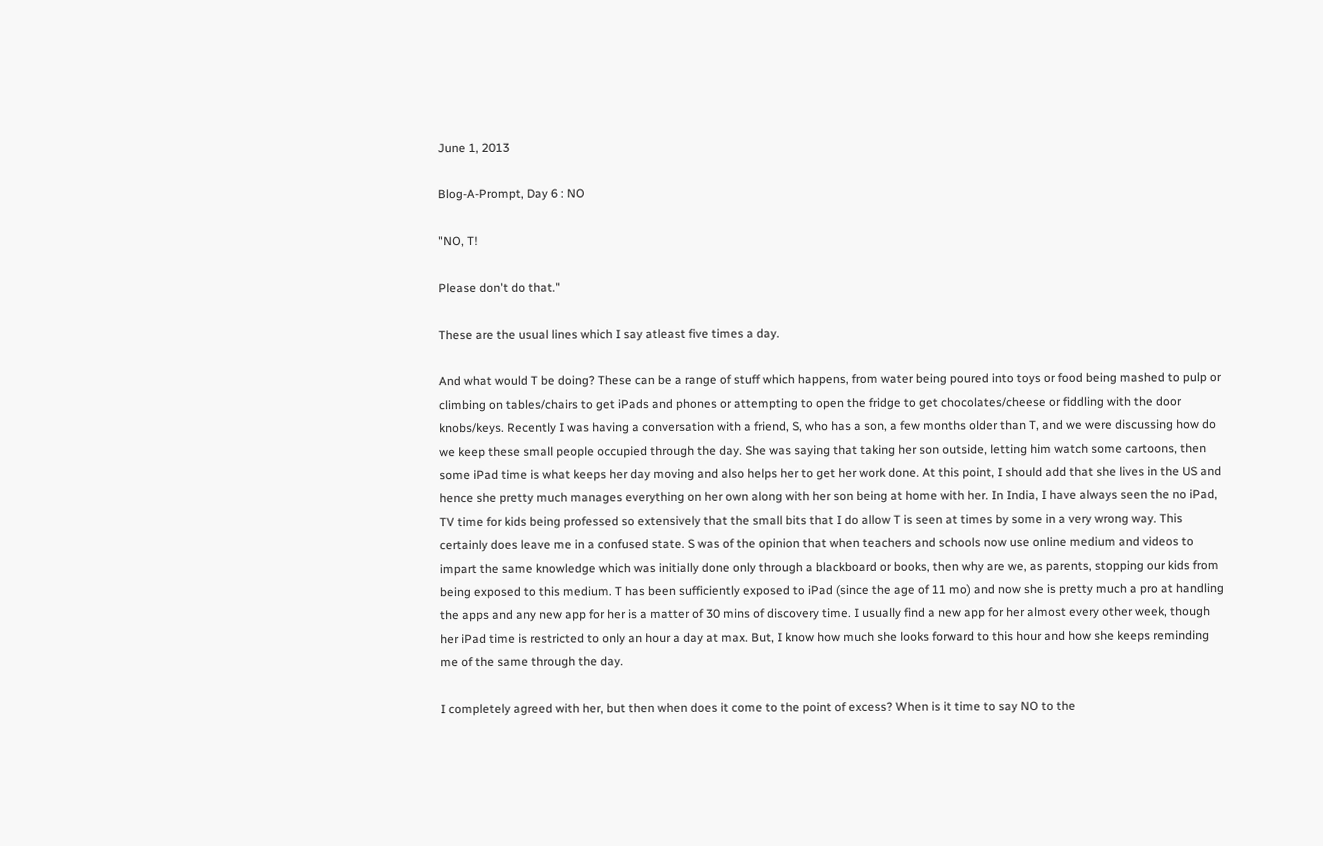June 1, 2013

Blog-A-Prompt, Day 6 : NO

"NO, T!

Please don't do that."

These are the usual lines which I say atleast five times a day.

And what would T be doing? These can be a range of stuff which happens, from water being poured into toys or food being mashed to pulp or climbing on tables/chairs to get iPads and phones or attempting to open the fridge to get chocolates/cheese or fiddling with the door knobs/keys. Recently I was having a conversation with a friend, S, who has a son, a few months older than T, and we were discussing how do we keep these small people occupied through the day. She was saying that taking her son outside, letting him watch some cartoons, then some iPad time is what keeps her day moving and also helps her to get her work done. At this point, I should add that she lives in the US and hence she pretty much manages everything on her own along with her son being at home with her. In India, I have always seen the no iPad, TV time for kids being professed so extensively that the small bits that I do allow T is seen at times by some in a very wrong way. This certainly does leave me in a confused state. S was of the opinion that when teachers and schools now use online medium and videos to impart the same knowledge which was initially done only through a blackboard or books, then why are we, as parents, stopping our kids from being exposed to this medium. T has been sufficiently exposed to iPad (since the age of 11 mo) and now she is pretty much a pro at handling the apps and any new app for her is a matter of 30 mins of discovery time. I usually find a new app for her almost every other week, though her iPad time is restricted to only an hour a day at max. But, I know how much she looks forward to this hour and how she keeps reminding me of the same through the day.

I completely agreed with her, but then when does it come to the point of excess? When is it time to say NO to the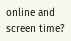online and screen time?